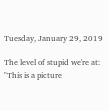Tuesday, January 29, 2019

The level of stupid we're at: "This is a picture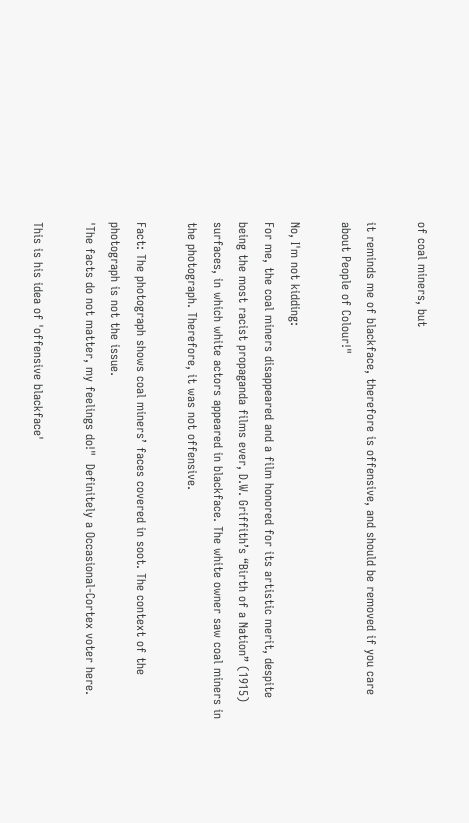of coal miners, but

it reminds me of blackface, therefore is offensive, and should be removed if you care about People of Colour!"

No, I'm not kidding:
For me, the coal miners disappeared and a film honored for its artistic merit, despite being the most racist propaganda films ever, D.W. Griffith’s “Birth of a Nation” (1915) surfaces, in which white actors appeared in blackface. The white owner saw coal miners in the photograph. Therefore, it was not offensive.

Fact: The photograph shows coal miners’ faces covered in soot. The context of the photograph is not the issue.
'The facts do not matter, my feelings do!"  Definitely a Occasional-Cortex voter here.

This is his idea of 'offensive blackface'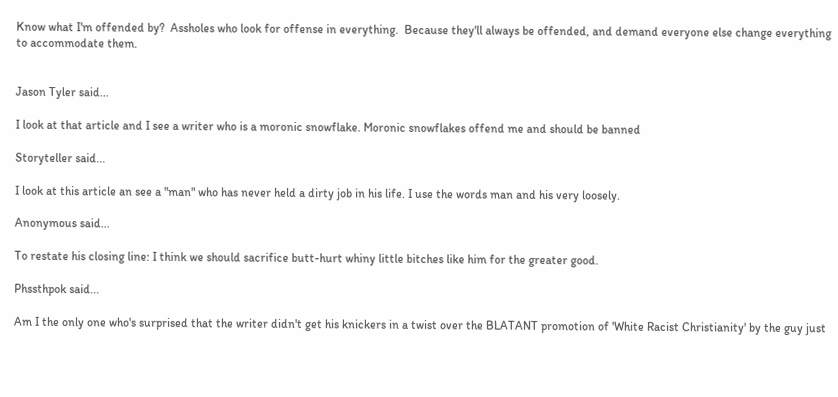Know what I'm offended by?  Assholes who look for offense in everything.  Because they'll always be offended, and demand everyone else change everything to accommodate them.


Jason Tyler said...

I look at that article and I see a writer who is a moronic snowflake. Moronic snowflakes offend me and should be banned

Storyteller said...

I look at this article an see a "man" who has never held a dirty job in his life. I use the words man and his very loosely.

Anonymous said...

To restate his closing line: I think we should sacrifice butt-hurt whiny little bitches like him for the greater good.

Phssthpok said...

Am I the only one who's surprised that the writer didn't get his knickers in a twist over the BLATANT promotion of 'White Racist Christianity' by the guy just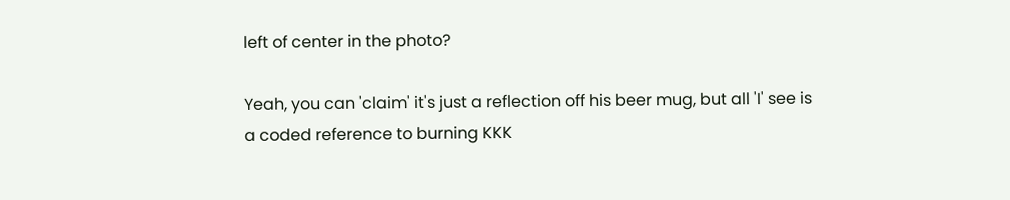left of center in the photo?

Yeah, you can 'claim' it's just a reflection off his beer mug, but all 'I' see is a coded reference to burning KKK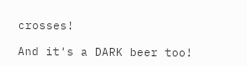crosses!

And it's a DARK beer too!